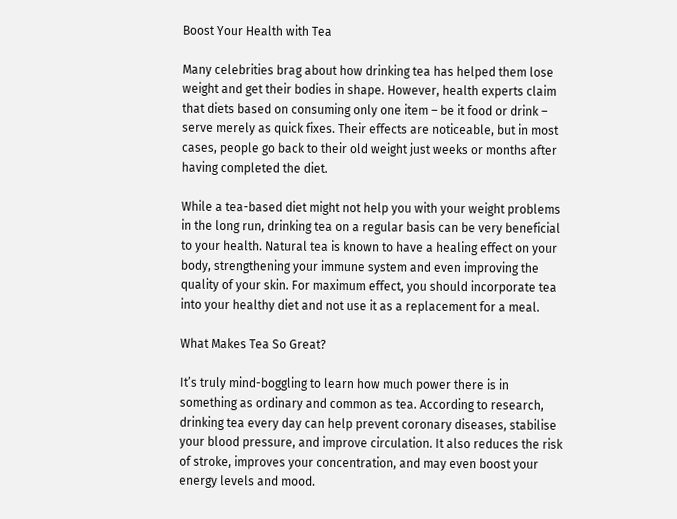Boost Your Health with Tea

Many celebrities brag about how drinking tea has helped them lose weight and get their bodies in shape. However, health experts claim that diets based on consuming only one item – be it food or drink – serve merely as quick fixes. Their effects are noticeable, but in most cases, people go back to their old weight just weeks or months after having completed the diet.

While a tea-based diet might not help you with your weight problems in the long run, drinking tea on a regular basis can be very beneficial to your health. Natural tea is known to have a healing effect on your body, strengthening your immune system and even improving the quality of your skin. For maximum effect, you should incorporate tea into your healthy diet and not use it as a replacement for a meal.

What Makes Tea So Great?

It’s truly mind-boggling to learn how much power there is in something as ordinary and common as tea. According to research, drinking tea every day can help prevent coronary diseases, stabilise your blood pressure, and improve circulation. It also reduces the risk of stroke, improves your concentration, and may even boost your energy levels and mood.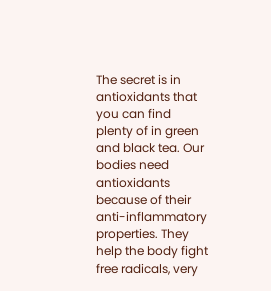The secret is in antioxidants that you can find plenty of in green and black tea. Our bodies need antioxidants because of their anti-inflammatory properties. They help the body fight free radicals, very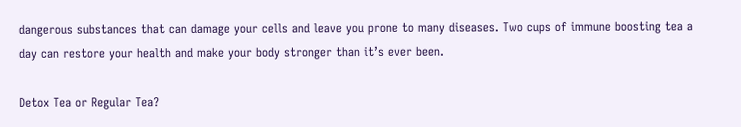dangerous substances that can damage your cells and leave you prone to many diseases. Two cups of immune boosting tea a day can restore your health and make your body stronger than it’s ever been.

Detox Tea or Regular Tea?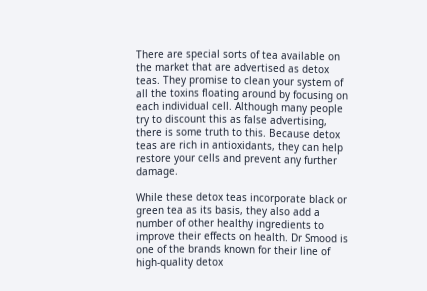There are special sorts of tea available on the market that are advertised as detox teas. They promise to clean your system of all the toxins floating around by focusing on each individual cell. Although many people try to discount this as false advertising, there is some truth to this. Because detox teas are rich in antioxidants, they can help restore your cells and prevent any further damage.

While these detox teas incorporate black or green tea as its basis, they also add a number of other healthy ingredients to improve their effects on health. Dr Smood is one of the brands known for their line of high-quality detox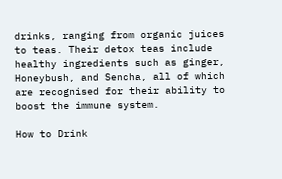drinks, ranging from organic juices to teas. Their detox teas include healthy ingredients such as ginger, Honeybush, and Sencha, all of which are recognised for their ability to boost the immune system.

How to Drink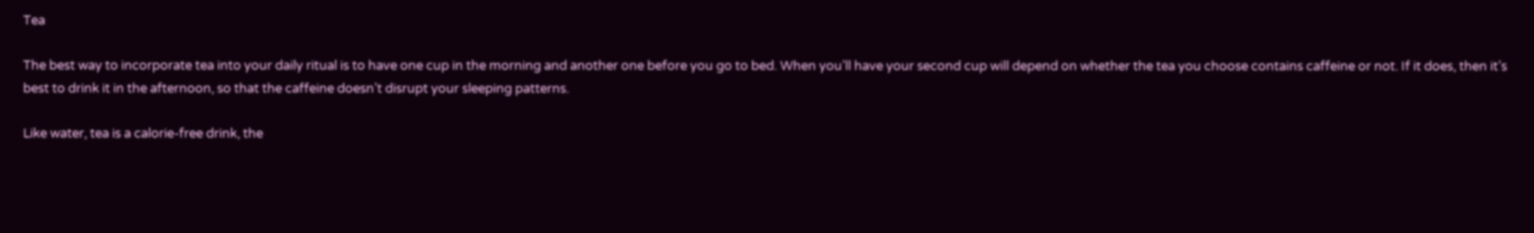Tea

The best way to incorporate tea into your daily ritual is to have one cup in the morning and another one before you go to bed. When you’ll have your second cup will depend on whether the tea you choose contains caffeine or not. If it does, then it’s best to drink it in the afternoon, so that the caffeine doesn’t disrupt your sleeping patterns.

Like water, tea is a calorie-free drink, the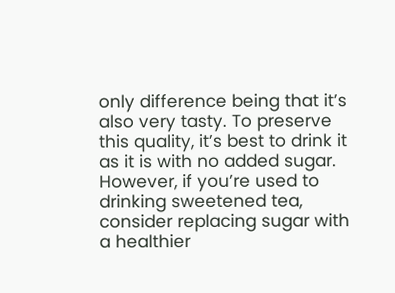only difference being that it’s also very tasty. To preserve this quality, it’s best to drink it as it is with no added sugar. However, if you’re used to drinking sweetened tea, consider replacing sugar with a healthier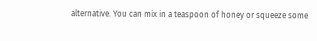alternative. You can mix in a teaspoon of honey or squeeze some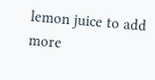lemon juice to add more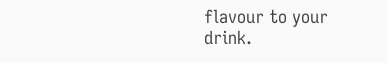flavour to your drink.